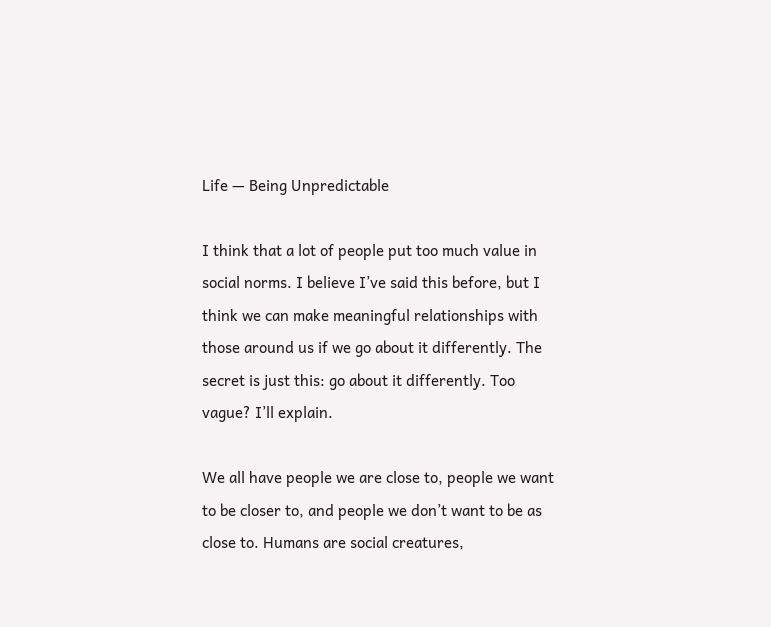Life — Being Unpredictable

I think that a lot of people put too much value in social norms. I believe I’ve said this before, but I think we can make meaningful relationships with those around us if we go about it differently. The secret is just this: go about it differently. Too vague? I’ll explain.

We all have people we are close to, people we want to be closer to, and people we don’t want to be as close to. Humans are social creatures,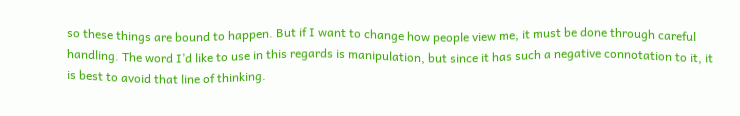so these things are bound to happen. But if I want to change how people view me, it must be done through careful handling. The word I’d like to use in this regards is manipulation, but since it has such a negative connotation to it, it is best to avoid that line of thinking.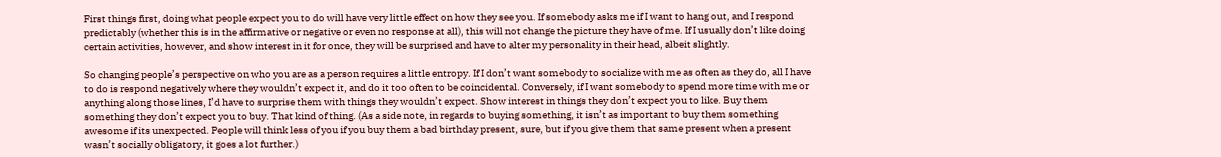First things first, doing what people expect you to do will have very little effect on how they see you. If somebody asks me if I want to hang out, and I respond predictably (whether this is in the affirmative or negative or even no response at all), this will not change the picture they have of me. If I usually don’t like doing certain activities, however, and show interest in it for once, they will be surprised and have to alter my personality in their head, albeit slightly.

So changing people’s perspective on who you are as a person requires a little entropy. If I don’t want somebody to socialize with me as often as they do, all I have to do is respond negatively where they wouldn’t expect it, and do it too often to be coincidental. Conversely, if I want somebody to spend more time with me or anything along those lines, I’d have to surprise them with things they wouldn’t expect. Show interest in things they don’t expect you to like. Buy them something they don’t expect you to buy. That kind of thing. (As a side note, in regards to buying something, it isn’t as important to buy them something awesome if its unexpected. People will think less of you if you buy them a bad birthday present, sure, but if you give them that same present when a present wasn’t socially obligatory, it goes a lot further.)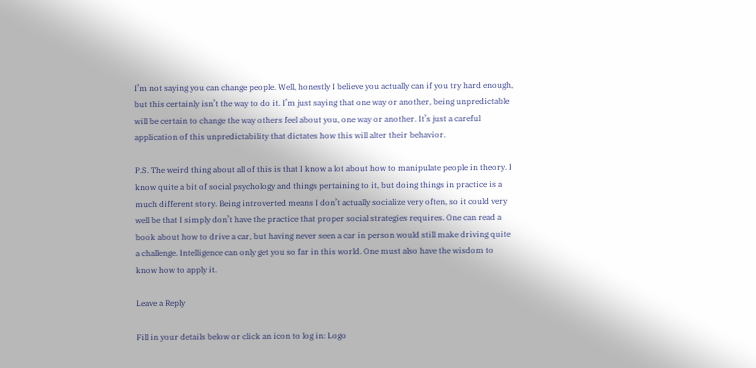I’m not saying you can change people. Well, honestly I believe you actually can if you try hard enough, but this certainly isn’t the way to do it. I’m just saying that one way or another, being unpredictable will be certain to change the way others feel about you, one way or another. It’s just a careful application of this unpredictability that dictates how this will alter their behavior.

P.S. The weird thing about all of this is that I know a lot about how to manipulate people in theory. I know quite a bit of social psychology and things pertaining to it, but doing things in practice is a much different story. Being introverted means I don’t actually socialize very often, so it could very well be that I simply don’t have the practice that proper social strategies requires. One can read a book about how to drive a car, but having never seen a car in person would still make driving quite a challenge. Intelligence can only get you so far in this world. One must also have the wisdom to know how to apply it.

Leave a Reply

Fill in your details below or click an icon to log in: Logo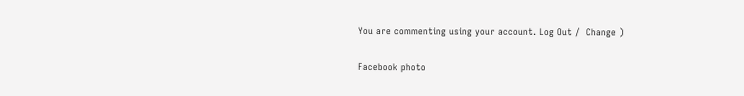You are commenting using your account. Log Out /  Change )

Facebook photo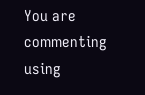You are commenting using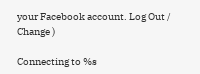your Facebook account. Log Out /  Change )

Connecting to %s